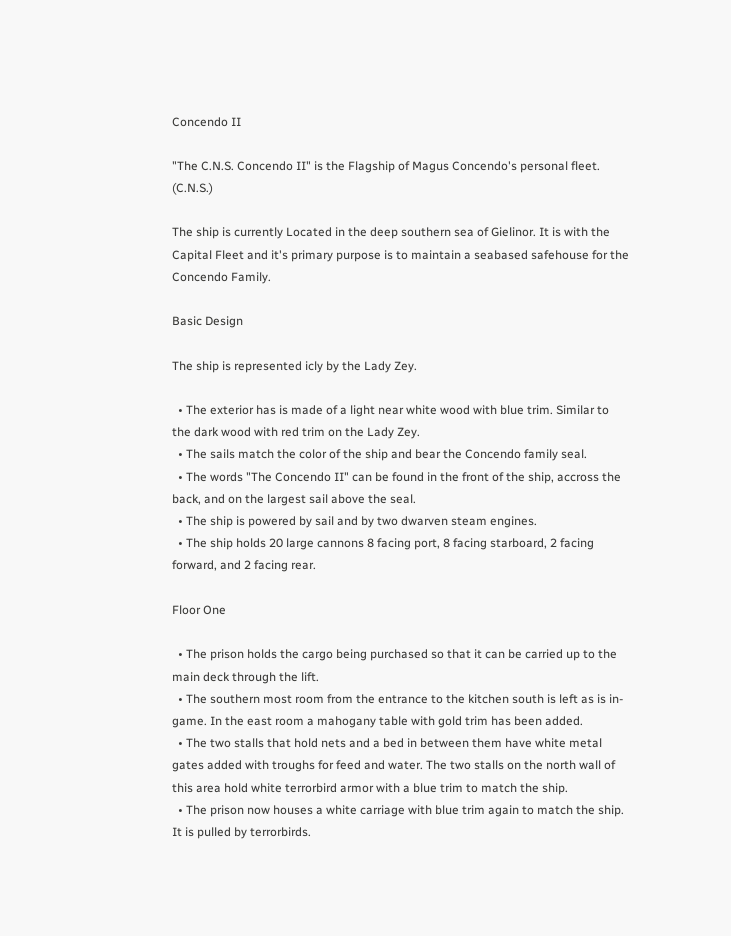Concendo II

"The C.N.S. Concendo II" is the Flagship of Magus Concendo's personal fleet. (C.N.S.)

The ship is currently Located in the deep southern sea of Gielinor. It is with the Capital Fleet and it's primary purpose is to maintain a seabased safehouse for the Concendo Family.

Basic Design

The ship is represented icly by the Lady Zey.

  • The exterior has is made of a light near white wood with blue trim. Similar to the dark wood with red trim on the Lady Zey.
  • The sails match the color of the ship and bear the Concendo family seal.
  • The words "The Concendo II" can be found in the front of the ship, accross the back, and on the largest sail above the seal.
  • The ship is powered by sail and by two dwarven steam engines.
  • The ship holds 20 large cannons 8 facing port, 8 facing starboard, 2 facing forward, and 2 facing rear.

Floor One

  • The prison holds the cargo being purchased so that it can be carried up to the main deck through the lift.
  • The southern most room from the entrance to the kitchen south is left as is in-game. In the east room a mahogany table with gold trim has been added.
  • The two stalls that hold nets and a bed in between them have white metal gates added with troughs for feed and water. The two stalls on the north wall of this area hold white terrorbird armor with a blue trim to match the ship.
  • The prison now houses a white carriage with blue trim again to match the ship. It is pulled by terrorbirds.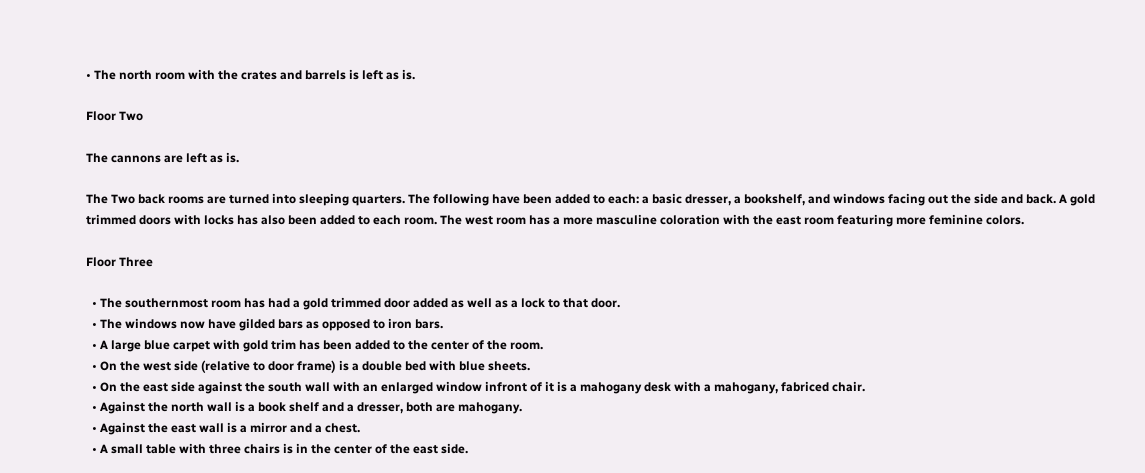• The north room with the crates and barrels is left as is.

Floor Two

The cannons are left as is.

The Two back rooms are turned into sleeping quarters. The following have been added to each: a basic dresser, a bookshelf, and windows facing out the side and back. A gold trimmed doors with locks has also been added to each room. The west room has a more masculine coloration with the east room featuring more feminine colors.

Floor Three

  • The southernmost room has had a gold trimmed door added as well as a lock to that door.
  • The windows now have gilded bars as opposed to iron bars.
  • A large blue carpet with gold trim has been added to the center of the room.
  • On the west side (relative to door frame) is a double bed with blue sheets.
  • On the east side against the south wall with an enlarged window infront of it is a mahogany desk with a mahogany, fabriced chair.
  • Against the north wall is a book shelf and a dresser, both are mahogany.
  • Against the east wall is a mirror and a chest.
  • A small table with three chairs is in the center of the east side.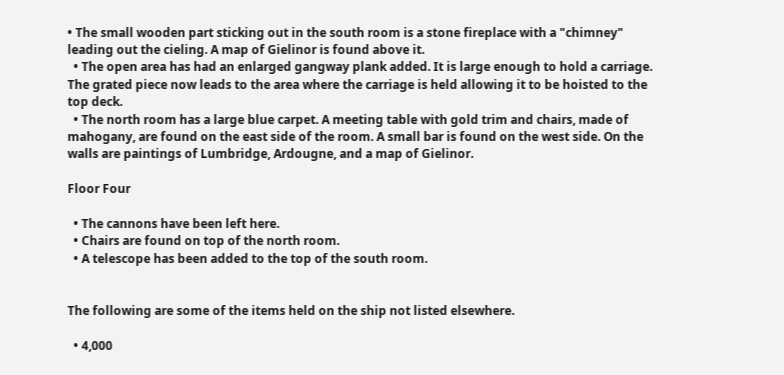• The small wooden part sticking out in the south room is a stone fireplace with a "chimney" leading out the cieling. A map of Gielinor is found above it.
  • The open area has had an enlarged gangway plank added. It is large enough to hold a carriage. The grated piece now leads to the area where the carriage is held allowing it to be hoisted to the top deck.
  • The north room has a large blue carpet. A meeting table with gold trim and chairs, made of mahogany, are found on the east side of the room. A small bar is found on the west side. On the walls are paintings of Lumbridge, Ardougne, and a map of Gielinor.

Floor Four

  • The cannons have been left here.
  • Chairs are found on top of the north room.
  • A telescope has been added to the top of the south room.


The following are some of the items held on the ship not listed elsewhere.

  • 4,000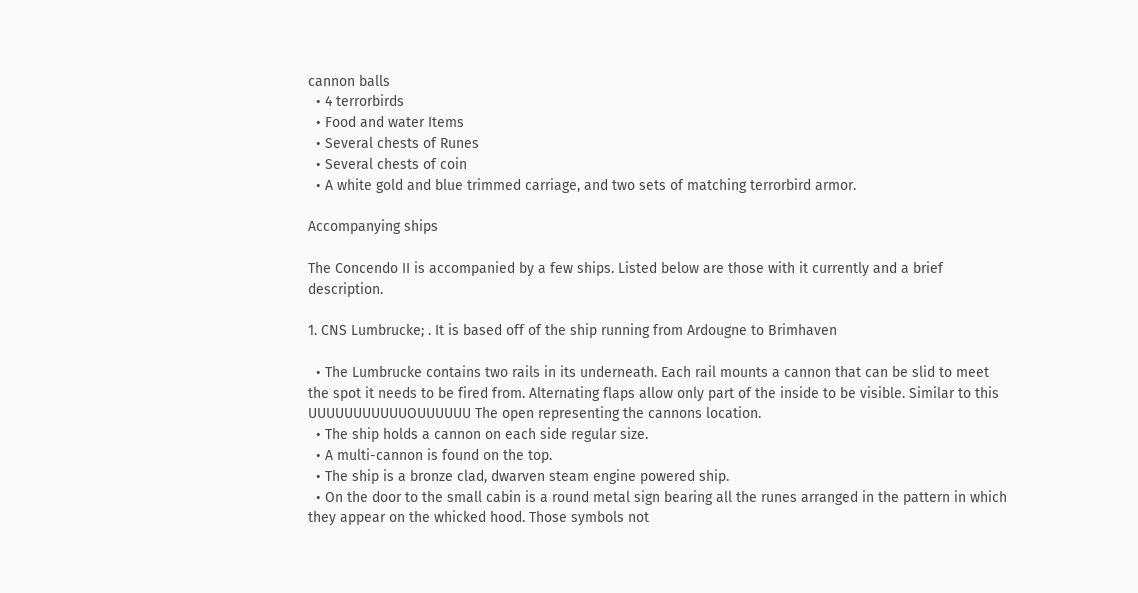cannon balls
  • 4 terrorbirds
  • Food and water Items
  • Several chests of Runes
  • Several chests of coin
  • A white gold and blue trimmed carriage, and two sets of matching terrorbird armor.

Accompanying ships

The Concendo II is accompanied by a few ships. Listed below are those with it currently and a brief description.

1. CNS Lumbrucke; . It is based off of the ship running from Ardougne to Brimhaven

  • The Lumbrucke contains two rails in its underneath. Each rail mounts a cannon that can be slid to meet the spot it needs to be fired from. Alternating flaps allow only part of the inside to be visible. Similar to this UUUUUUUUUUUOUUUUUU The open representing the cannons location.
  • The ship holds a cannon on each side regular size.
  • A multi-cannon is found on the top.
  • The ship is a bronze clad, dwarven steam engine powered ship.
  • On the door to the small cabin is a round metal sign bearing all the runes arranged in the pattern in which they appear on the whicked hood. Those symbols not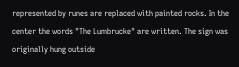represented by runes are replaced with painted rocks. In the center the words "The Lumbrucke" are written. The sign was originally hung outside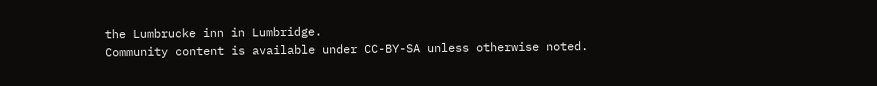the Lumbrucke inn in Lumbridge.
Community content is available under CC-BY-SA unless otherwise noted.